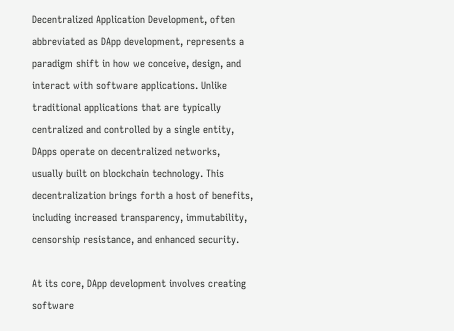Decentralized Application Development, often abbreviated as DApp development, represents a paradigm shift in how we conceive, design, and interact with software applications. Unlike traditional applications that are typically centralized and controlled by a single entity, DApps operate on decentralized networks, usually built on blockchain technology. This decentralization brings forth a host of benefits, including increased transparency, immutability, censorship resistance, and enhanced security.

At its core, DApp development involves creating software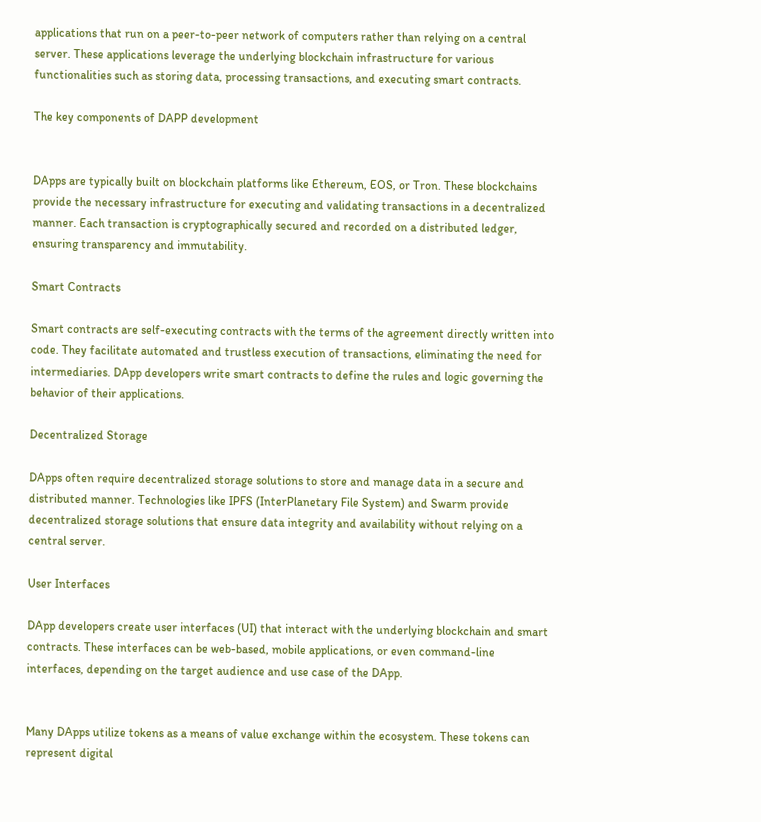applications that run on a peer-to-peer network of computers rather than relying on a central server. These applications leverage the underlying blockchain infrastructure for various functionalities such as storing data, processing transactions, and executing smart contracts.

The key components of DAPP development


DApps are typically built on blockchain platforms like Ethereum, EOS, or Tron. These blockchains provide the necessary infrastructure for executing and validating transactions in a decentralized manner. Each transaction is cryptographically secured and recorded on a distributed ledger, ensuring transparency and immutability.

Smart Contracts

Smart contracts are self-executing contracts with the terms of the agreement directly written into code. They facilitate automated and trustless execution of transactions, eliminating the need for intermediaries. DApp developers write smart contracts to define the rules and logic governing the behavior of their applications.

Decentralized Storage

DApps often require decentralized storage solutions to store and manage data in a secure and distributed manner. Technologies like IPFS (InterPlanetary File System) and Swarm provide decentralized storage solutions that ensure data integrity and availability without relying on a central server.

User Interfaces

DApp developers create user interfaces (UI) that interact with the underlying blockchain and smart contracts. These interfaces can be web-based, mobile applications, or even command-line interfaces, depending on the target audience and use case of the DApp.


Many DApps utilize tokens as a means of value exchange within the ecosystem. These tokens can represent digital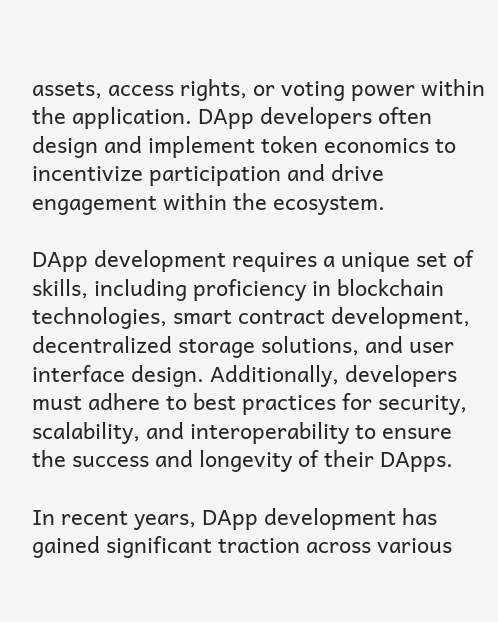assets, access rights, or voting power within the application. DApp developers often design and implement token economics to incentivize participation and drive engagement within the ecosystem.

DApp development requires a unique set of skills, including proficiency in blockchain technologies, smart contract development, decentralized storage solutions, and user interface design. Additionally, developers must adhere to best practices for security, scalability, and interoperability to ensure the success and longevity of their DApps.

In recent years, DApp development has gained significant traction across various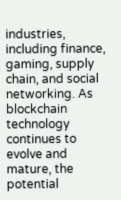industries, including finance, gaming, supply chain, and social networking. As blockchain technology continues to evolve and mature, the potential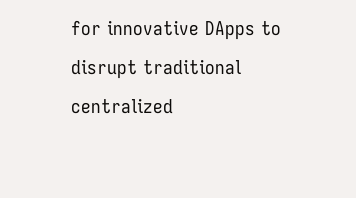for innovative DApps to disrupt traditional centralized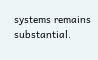systems remains substantial.